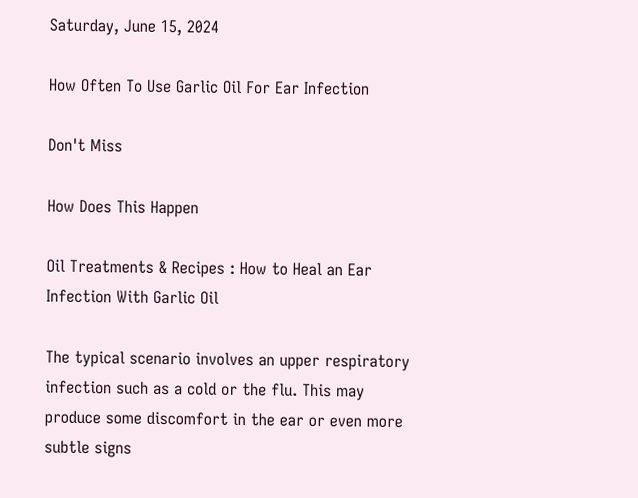Saturday, June 15, 2024

How Often To Use Garlic Oil For Ear Infection

Don't Miss

How Does This Happen

Oil Treatments & Recipes : How to Heal an Ear Infection With Garlic Oil

The typical scenario involves an upper respiratory infection such as a cold or the flu. This may produce some discomfort in the ear or even more subtle signs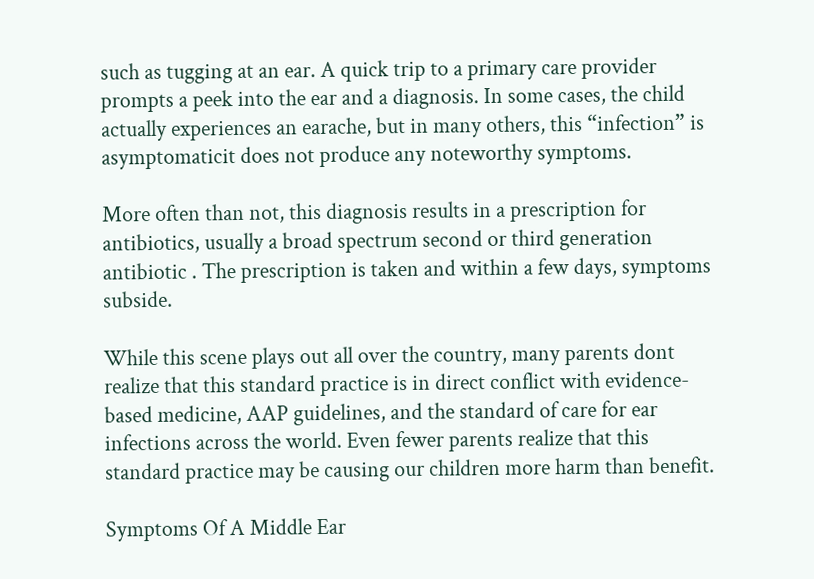such as tugging at an ear. A quick trip to a primary care provider prompts a peek into the ear and a diagnosis. In some cases, the child actually experiences an earache, but in many others, this “infection” is asymptomaticit does not produce any noteworthy symptoms.

More often than not, this diagnosis results in a prescription for antibiotics, usually a broad spectrum second or third generation antibiotic . The prescription is taken and within a few days, symptoms subside.

While this scene plays out all over the country, many parents dont realize that this standard practice is in direct conflict with evidence-based medicine, AAP guidelines, and the standard of care for ear infections across the world. Even fewer parents realize that this standard practice may be causing our children more harm than benefit.

Symptoms Of A Middle Ear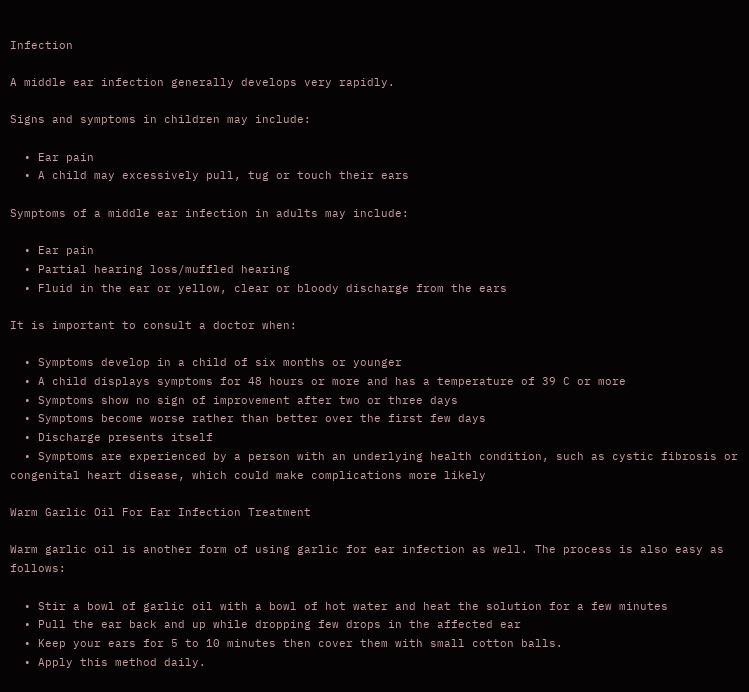Infection

A middle ear infection generally develops very rapidly.

Signs and symptoms in children may include:

  • Ear pain
  • A child may excessively pull, tug or touch their ears

Symptoms of a middle ear infection in adults may include:

  • Ear pain
  • Partial hearing loss/muffled hearing
  • Fluid in the ear or yellow, clear or bloody discharge from the ears

It is important to consult a doctor when:

  • Symptoms develop in a child of six months or younger
  • A child displays symptoms for 48 hours or more and has a temperature of 39 C or more
  • Symptoms show no sign of improvement after two or three days
  • Symptoms become worse rather than better over the first few days
  • Discharge presents itself
  • Symptoms are experienced by a person with an underlying health condition, such as cystic fibrosis or congenital heart disease, which could make complications more likely

Warm Garlic Oil For Ear Infection Treatment

Warm garlic oil is another form of using garlic for ear infection as well. The process is also easy as follows:

  • Stir a bowl of garlic oil with a bowl of hot water and heat the solution for a few minutes
  • Pull the ear back and up while dropping few drops in the affected ear
  • Keep your ears for 5 to 10 minutes then cover them with small cotton balls.
  • Apply this method daily.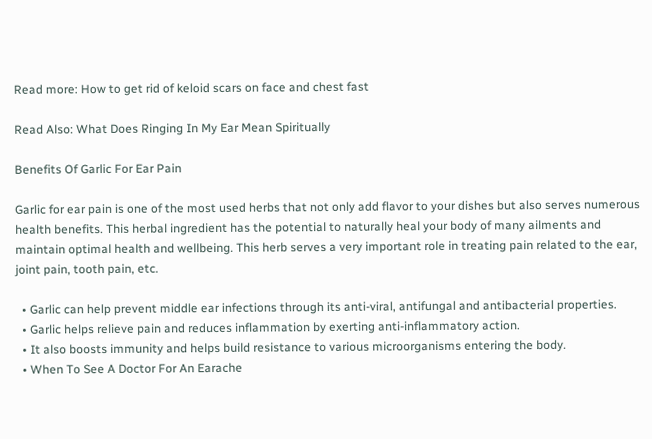Read more: How to get rid of keloid scars on face and chest fast

Read Also: What Does Ringing In My Ear Mean Spiritually

Benefits Of Garlic For Ear Pain

Garlic for ear pain is one of the most used herbs that not only add flavor to your dishes but also serves numerous health benefits. This herbal ingredient has the potential to naturally heal your body of many ailments and maintain optimal health and wellbeing. This herb serves a very important role in treating pain related to the ear, joint pain, tooth pain, etc.

  • Garlic can help prevent middle ear infections through its anti-viral, antifungal and antibacterial properties.
  • Garlic helps relieve pain and reduces inflammation by exerting anti-inflammatory action.
  • It also boosts immunity and helps build resistance to various microorganisms entering the body.
  • When To See A Doctor For An Earache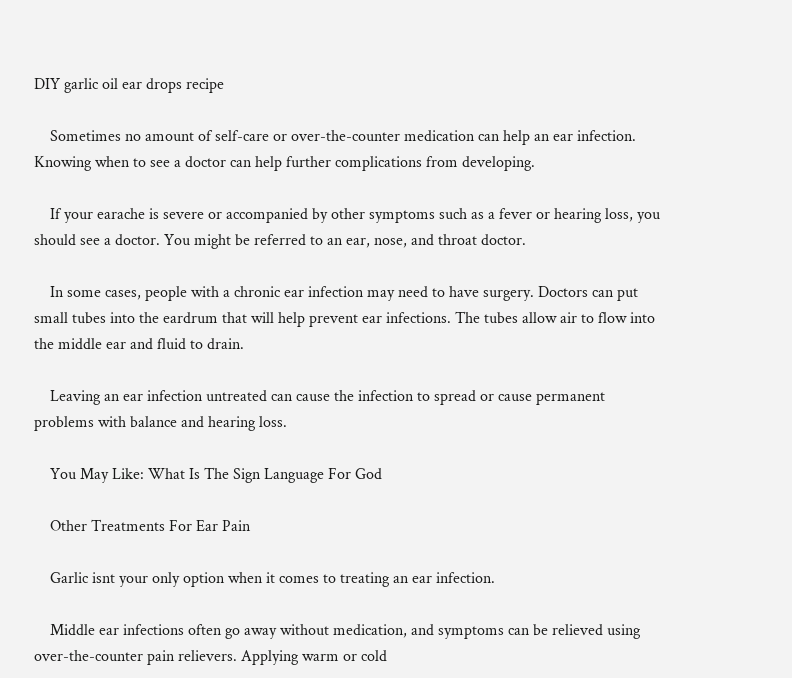DIY garlic oil ear drops recipe

    Sometimes no amount of self-care or over-the-counter medication can help an ear infection. Knowing when to see a doctor can help further complications from developing.

    If your earache is severe or accompanied by other symptoms such as a fever or hearing loss, you should see a doctor. You might be referred to an ear, nose, and throat doctor.

    In some cases, people with a chronic ear infection may need to have surgery. Doctors can put small tubes into the eardrum that will help prevent ear infections. The tubes allow air to flow into the middle ear and fluid to drain.

    Leaving an ear infection untreated can cause the infection to spread or cause permanent problems with balance and hearing loss.

    You May Like: What Is The Sign Language For God

    Other Treatments For Ear Pain

    Garlic isnt your only option when it comes to treating an ear infection.

    Middle ear infections often go away without medication, and symptoms can be relieved using over-the-counter pain relievers. Applying warm or cold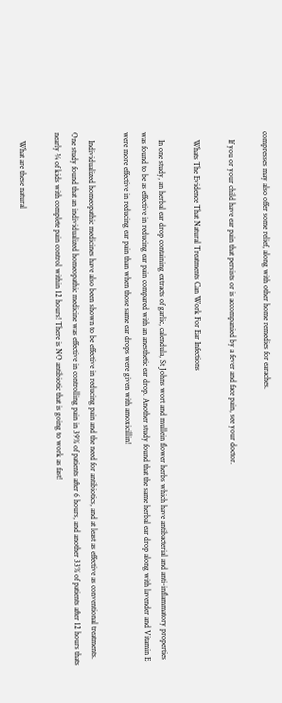compresses may also offer some relief, along with other home remedies for earaches.

    If you or your child have ear pain that persists or is accompanied by a fever and face pain, see your doctor.

    Whats The Evidence That Natural Treatments Can Work For Ear Infections

    In one study, an herbal ear drop containing extracts of garlic, calendula, St Johns wort and mullein flower herbs which have antibacterial and anti-inflammatory properties was found to be as effective in reducing ear pain compared with an anesthetic ear drop. Another study found that the same herbal ear drop along with lavender and Vitamin E were more effective in reducing ear pain than when those same ear drops were given with amoxicillin!

    Individualized homeopathic medicines have also been shown to be effective in reducing pain and the need for antibiotics, and at least as effective as conventional treatments. One study found that an individualized homeopathic medicine was effective in controlling pain in 39% of patients after 6 hours, and another 33% of patients after 12 hours thats nearly ¾ of kids with complete pain control within 12 hours! There is NO antibiotic that is going to work as fast!

    What are these natural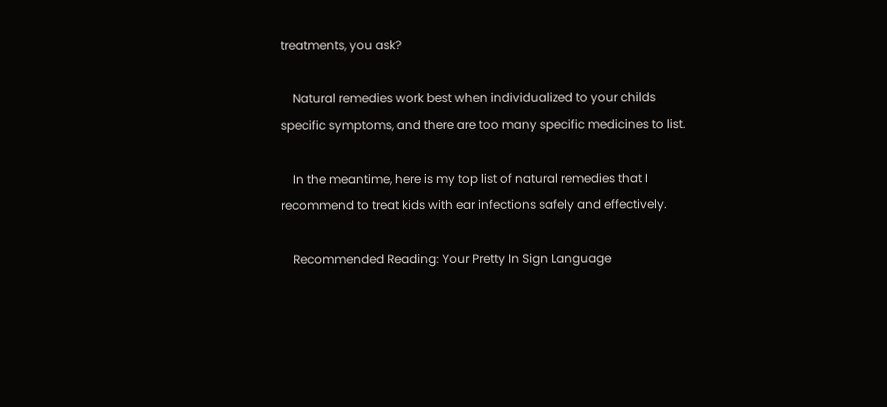treatments, you ask?

    Natural remedies work best when individualized to your childs specific symptoms, and there are too many specific medicines to list.

    In the meantime, here is my top list of natural remedies that I recommend to treat kids with ear infections safely and effectively.

    Recommended Reading: Your Pretty In Sign Language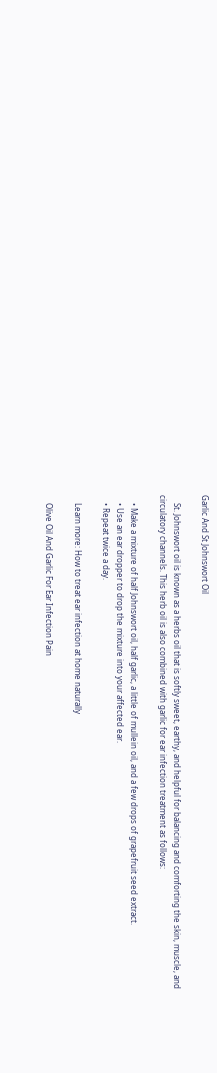Garlic And St Johnswort Oil

    St. Johnswort oil is known as a herbs oil that is softly sweet, earthy, and helpful for balancing and comforting the skin, muscle, and circulatory channels. This herb oil is also combined with garlic for ear infection treatment as follows:

    • Make a mixture of half Johnswort oil, half garlic, a little of mullein oil, and a few drops of grapefruit seed extract.
    • Use an ear dropper to drop the mixture into your affected ear.
    • Repeat twice a day.

    Learn more: How to treat ear infection at home naturally

    Olive Oil And Garlic For Ear Infection Pain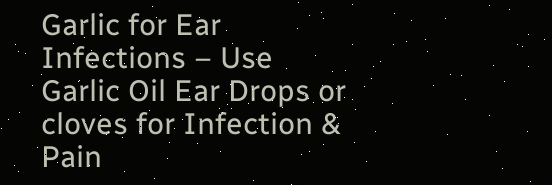Garlic for Ear Infections – Use Garlic Oil Ear Drops or cloves for Infection & Pain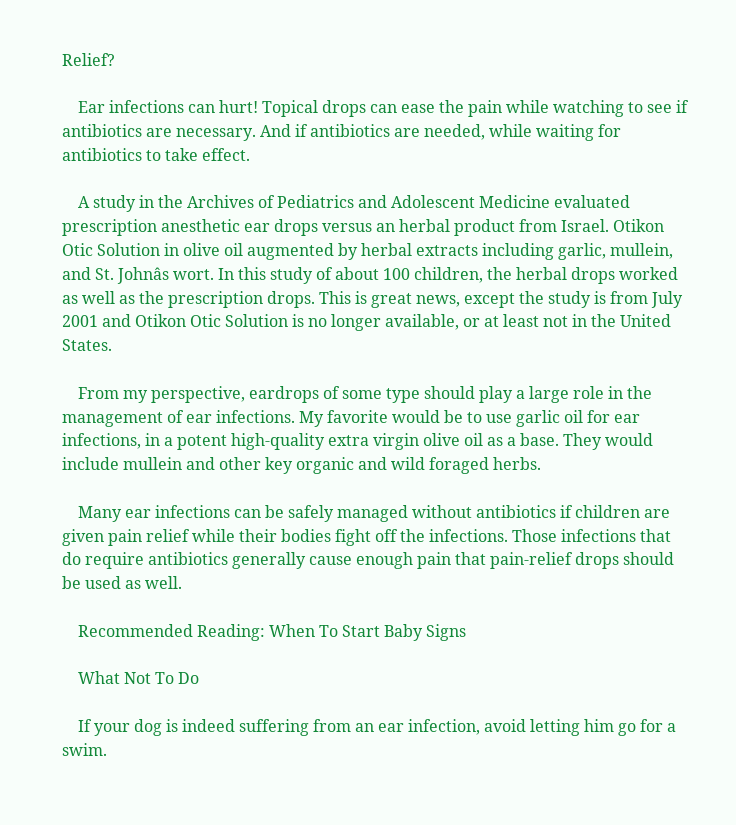Relief?

    Ear infections can hurt! Topical drops can ease the pain while watching to see if antibiotics are necessary. And if antibiotics are needed, while waiting for antibiotics to take effect.

    A study in the Archives of Pediatrics and Adolescent Medicine evaluated prescription anesthetic ear drops versus an herbal product from Israel. Otikon Otic Solution in olive oil augmented by herbal extracts including garlic, mullein, and St. Johnâs wort. In this study of about 100 children, the herbal drops worked as well as the prescription drops. This is great news, except the study is from July 2001 and Otikon Otic Solution is no longer available, or at least not in the United States.

    From my perspective, eardrops of some type should play a large role in the management of ear infections. My favorite would be to use garlic oil for ear infections, in a potent high-quality extra virgin olive oil as a base. They would include mullein and other key organic and wild foraged herbs.

    Many ear infections can be safely managed without antibiotics if children are given pain relief while their bodies fight off the infections. Those infections that do require antibiotics generally cause enough pain that pain-relief drops should be used as well.

    Recommended Reading: When To Start Baby Signs

    What Not To Do

    If your dog is indeed suffering from an ear infection, avoid letting him go for a swim.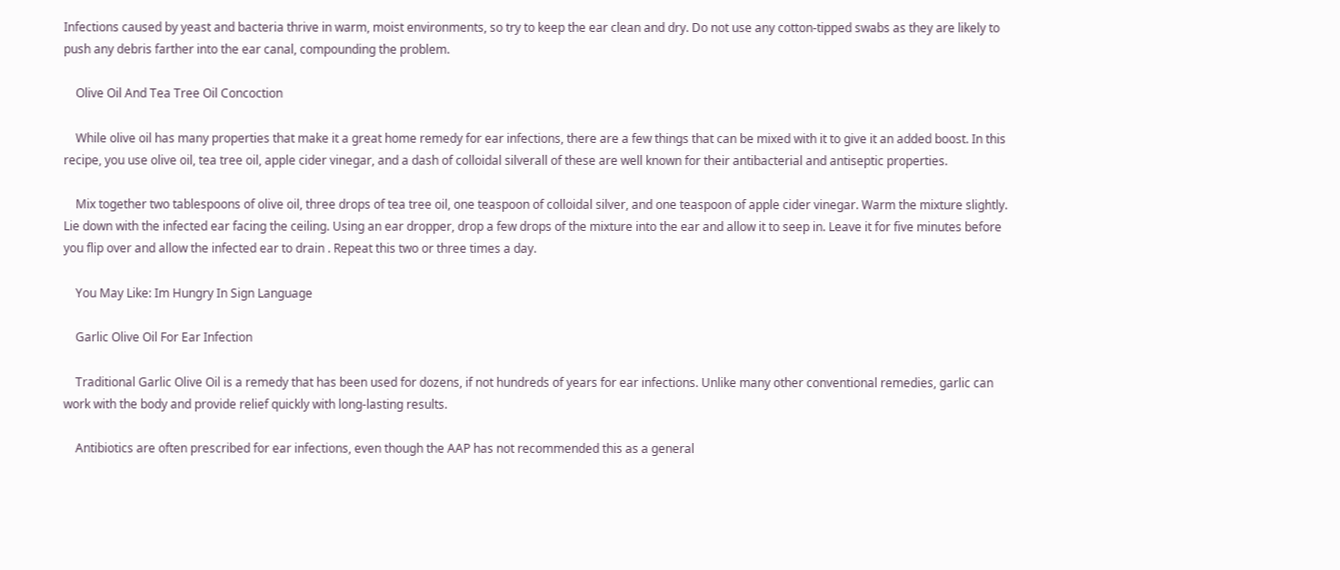Infections caused by yeast and bacteria thrive in warm, moist environments, so try to keep the ear clean and dry. Do not use any cotton-tipped swabs as they are likely to push any debris farther into the ear canal, compounding the problem.

    Olive Oil And Tea Tree Oil Concoction

    While olive oil has many properties that make it a great home remedy for ear infections, there are a few things that can be mixed with it to give it an added boost. In this recipe, you use olive oil, tea tree oil, apple cider vinegar, and a dash of colloidal silverall of these are well known for their antibacterial and antiseptic properties.

    Mix together two tablespoons of olive oil, three drops of tea tree oil, one teaspoon of colloidal silver, and one teaspoon of apple cider vinegar. Warm the mixture slightly. Lie down with the infected ear facing the ceiling. Using an ear dropper, drop a few drops of the mixture into the ear and allow it to seep in. Leave it for five minutes before you flip over and allow the infected ear to drain . Repeat this two or three times a day.

    You May Like: Im Hungry In Sign Language

    Garlic Olive Oil For Ear Infection

    Traditional Garlic Olive Oil is a remedy that has been used for dozens, if not hundreds of years for ear infections. Unlike many other conventional remedies, garlic can work with the body and provide relief quickly with long-lasting results.

    Antibiotics are often prescribed for ear infections, even though the AAP has not recommended this as a general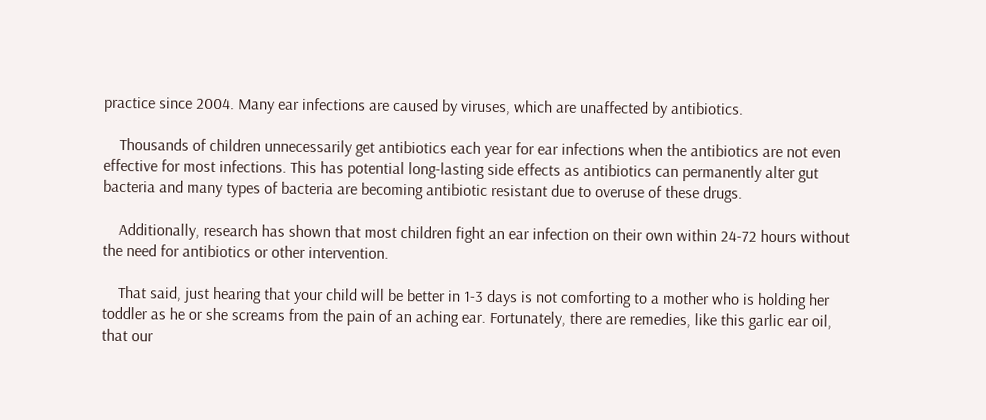practice since 2004. Many ear infections are caused by viruses, which are unaffected by antibiotics.

    Thousands of children unnecessarily get antibiotics each year for ear infections when the antibiotics are not even effective for most infections. This has potential long-lasting side effects as antibiotics can permanently alter gut bacteria and many types of bacteria are becoming antibiotic resistant due to overuse of these drugs.

    Additionally, research has shown that most children fight an ear infection on their own within 24-72 hours without the need for antibiotics or other intervention.

    That said, just hearing that your child will be better in 1-3 days is not comforting to a mother who is holding her toddler as he or she screams from the pain of an aching ear. Fortunately, there are remedies, like this garlic ear oil, that our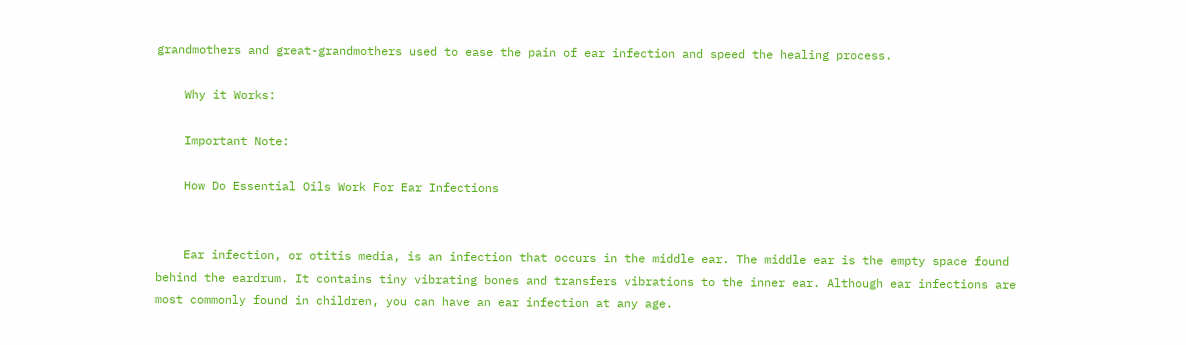grandmothers and great-grandmothers used to ease the pain of ear infection and speed the healing process.

    Why it Works:

    Important Note:

    How Do Essential Oils Work For Ear Infections


    Ear infection, or otitis media, is an infection that occurs in the middle ear. The middle ear is the empty space found behind the eardrum. It contains tiny vibrating bones and transfers vibrations to the inner ear. Although ear infections are most commonly found in children, you can have an ear infection at any age.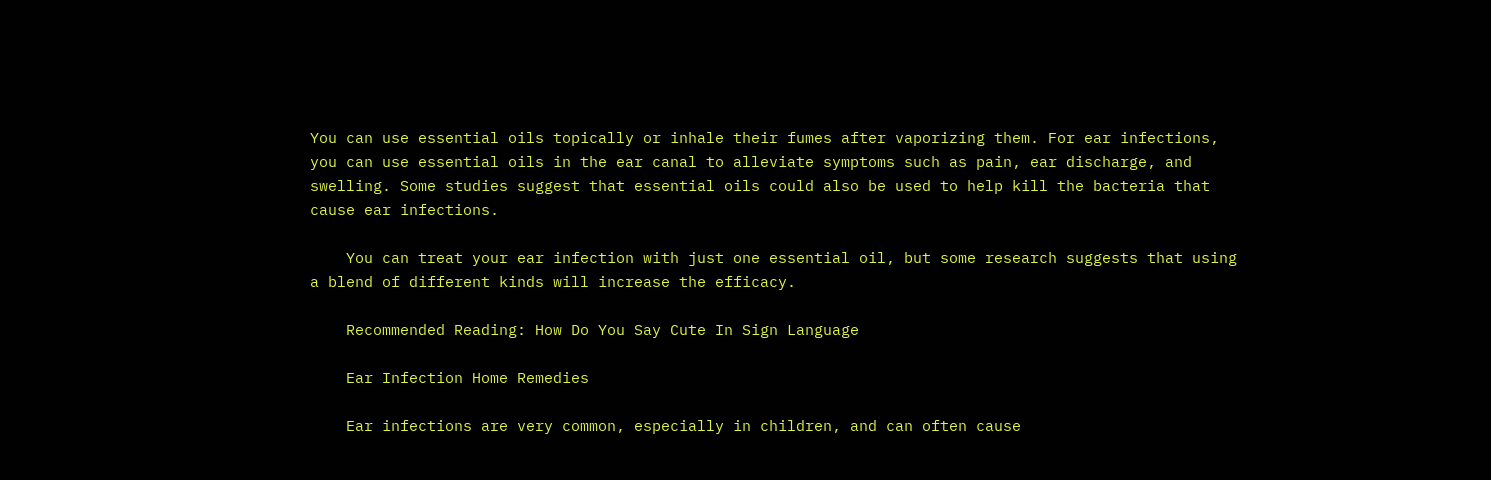You can use essential oils topically or inhale their fumes after vaporizing them. For ear infections, you can use essential oils in the ear canal to alleviate symptoms such as pain, ear discharge, and swelling. Some studies suggest that essential oils could also be used to help kill the bacteria that cause ear infections.

    You can treat your ear infection with just one essential oil, but some research suggests that using a blend of different kinds will increase the efficacy.

    Recommended Reading: How Do You Say Cute In Sign Language

    Ear Infection Home Remedies

    Ear infections are very common, especially in children, and can often cause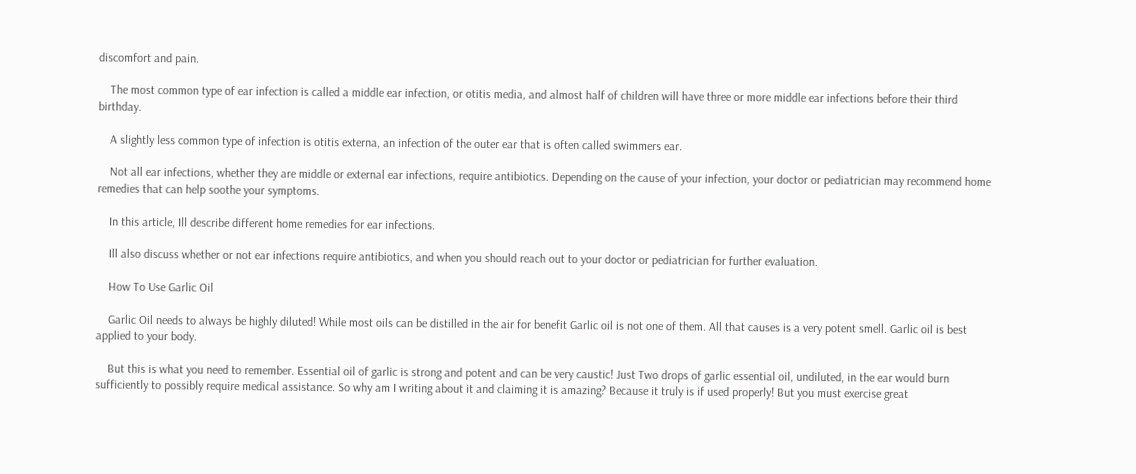discomfort and pain.

    The most common type of ear infection is called a middle ear infection, or otitis media, and almost half of children will have three or more middle ear infections before their third birthday.

    A slightly less common type of infection is otitis externa, an infection of the outer ear that is often called swimmers ear.

    Not all ear infections, whether they are middle or external ear infections, require antibiotics. Depending on the cause of your infection, your doctor or pediatrician may recommend home remedies that can help soothe your symptoms.

    In this article, Ill describe different home remedies for ear infections.

    Ill also discuss whether or not ear infections require antibiotics, and when you should reach out to your doctor or pediatrician for further evaluation.

    How To Use Garlic Oil

    Garlic Oil needs to always be highly diluted! While most oils can be distilled in the air for benefit Garlic oil is not one of them. All that causes is a very potent smell. Garlic oil is best applied to your body.

    But this is what you need to remember. Essential oil of garlic is strong and potent and can be very caustic! Just Two drops of garlic essential oil, undiluted, in the ear would burn sufficiently to possibly require medical assistance. So why am I writing about it and claiming it is amazing? Because it truly is if used properly! But you must exercise great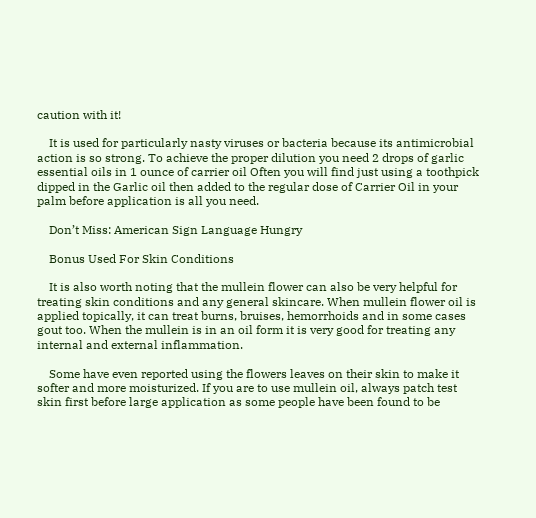caution with it!

    It is used for particularly nasty viruses or bacteria because its antimicrobial action is so strong. To achieve the proper dilution you need 2 drops of garlic essential oils in 1 ounce of carrier oil Often you will find just using a toothpick dipped in the Garlic oil then added to the regular dose of Carrier Oil in your palm before application is all you need.

    Don’t Miss: American Sign Language Hungry

    Bonus Used For Skin Conditions

    It is also worth noting that the mullein flower can also be very helpful for treating skin conditions and any general skincare. When mullein flower oil is applied topically, it can treat burns, bruises, hemorrhoids and in some cases gout too. When the mullein is in an oil form it is very good for treating any internal and external inflammation.

    Some have even reported using the flowers leaves on their skin to make it softer and more moisturized. If you are to use mullein oil, always patch test skin first before large application as some people have been found to be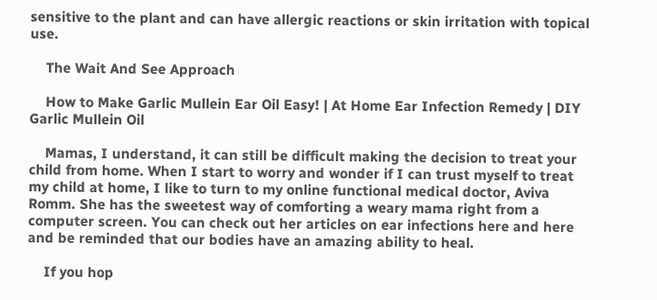sensitive to the plant and can have allergic reactions or skin irritation with topical use.

    The Wait And See Approach

    How to Make Garlic Mullein Ear Oil Easy! | At Home Ear Infection Remedy | DIY Garlic Mullein Oil

    Mamas, I understand, it can still be difficult making the decision to treat your child from home. When I start to worry and wonder if I can trust myself to treat my child at home, I like to turn to my online functional medical doctor, Aviva Romm. She has the sweetest way of comforting a weary mama right from a computer screen. You can check out her articles on ear infections here and here and be reminded that our bodies have an amazing ability to heal.

    If you hop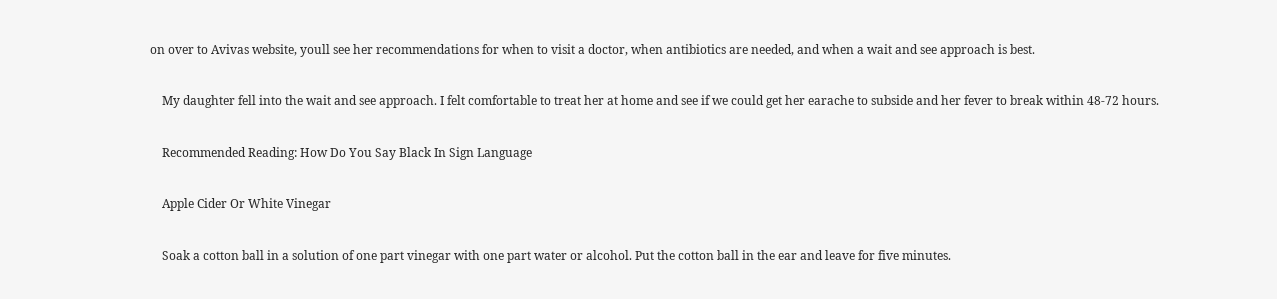on over to Avivas website, youll see her recommendations for when to visit a doctor, when antibiotics are needed, and when a wait and see approach is best.

    My daughter fell into the wait and see approach. I felt comfortable to treat her at home and see if we could get her earache to subside and her fever to break within 48-72 hours.

    Recommended Reading: How Do You Say Black In Sign Language

    Apple Cider Or White Vinegar

    Soak a cotton ball in a solution of one part vinegar with one part water or alcohol. Put the cotton ball in the ear and leave for five minutes.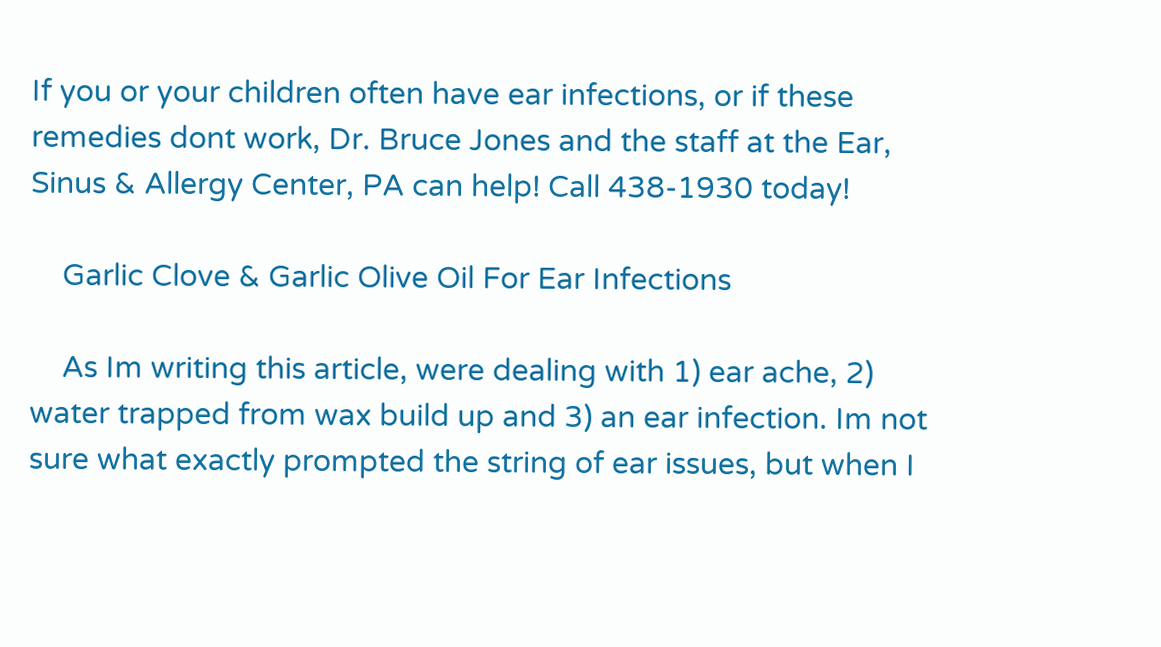If you or your children often have ear infections, or if these remedies dont work, Dr. Bruce Jones and the staff at the Ear, Sinus & Allergy Center, PA can help! Call 438-1930 today!

    Garlic Clove & Garlic Olive Oil For Ear Infections

    As Im writing this article, were dealing with 1) ear ache, 2) water trapped from wax build up and 3) an ear infection. Im not sure what exactly prompted the string of ear issues, but when I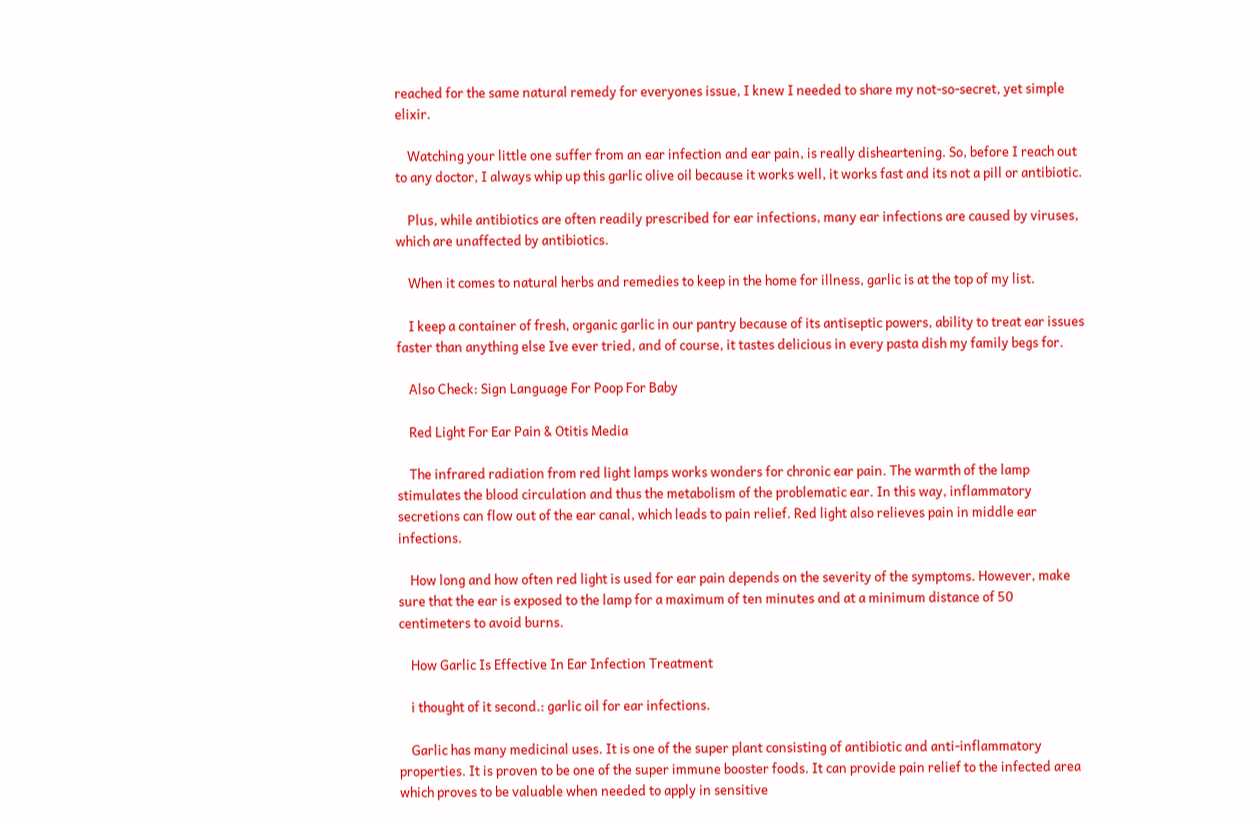reached for the same natural remedy for everyones issue, I knew I needed to share my not-so-secret, yet simple elixir.

    Watching your little one suffer from an ear infection and ear pain, is really disheartening. So, before I reach out to any doctor, I always whip up this garlic olive oil because it works well, it works fast and its not a pill or antibiotic.

    Plus, while antibiotics are often readily prescribed for ear infections, many ear infections are caused by viruses, which are unaffected by antibiotics.

    When it comes to natural herbs and remedies to keep in the home for illness, garlic is at the top of my list.

    I keep a container of fresh, organic garlic in our pantry because of its antiseptic powers, ability to treat ear issues faster than anything else Ive ever tried, and of course, it tastes delicious in every pasta dish my family begs for.

    Also Check: Sign Language For Poop For Baby

    Red Light For Ear Pain & Otitis Media

    The infrared radiation from red light lamps works wonders for chronic ear pain. The warmth of the lamp stimulates the blood circulation and thus the metabolism of the problematic ear. In this way, inflammatory secretions can flow out of the ear canal, which leads to pain relief. Red light also relieves pain in middle ear infections.

    How long and how often red light is used for ear pain depends on the severity of the symptoms. However, make sure that the ear is exposed to the lamp for a maximum of ten minutes and at a minimum distance of 50 centimeters to avoid burns.

    How Garlic Is Effective In Ear Infection Treatment

    i thought of it second.: garlic oil for ear infections.

    Garlic has many medicinal uses. It is one of the super plant consisting of antibiotic and anti-inflammatory properties. It is proven to be one of the super immune booster foods. It can provide pain relief to the infected area which proves to be valuable when needed to apply in sensitive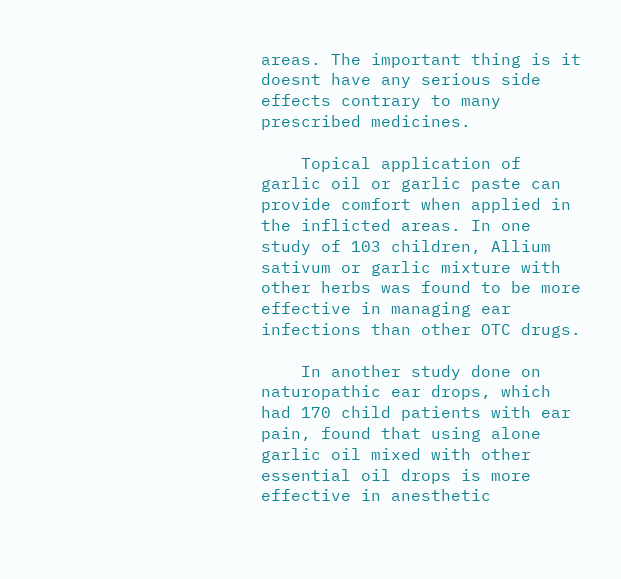areas. The important thing is it doesnt have any serious side effects contrary to many prescribed medicines.

    Topical application of garlic oil or garlic paste can provide comfort when applied in the inflicted areas. In one study of 103 children, Allium sativum or garlic mixture with other herbs was found to be more effective in managing ear infections than other OTC drugs.

    In another study done on naturopathic ear drops, which had 170 child patients with ear pain, found that using alone garlic oil mixed with other essential oil drops is more effective in anesthetic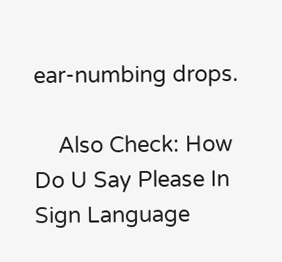ear-numbing drops.

    Also Check: How Do U Say Please In Sign Language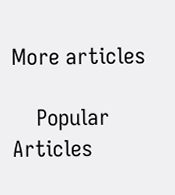More articles

    Popular Articles